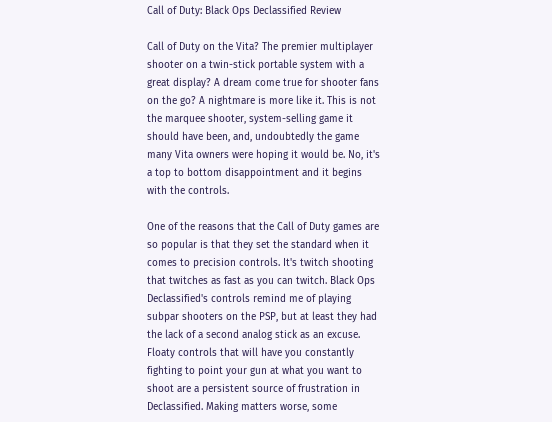Call of Duty: Black Ops Declassified Review

Call of Duty on the Vita? The premier multiplayer shooter on a twin-stick portable system with a great display? A dream come true for shooter fans on the go? A nightmare is more like it. This is not the marquee shooter, system-selling game it should have been, and, undoubtedly the game many Vita owners were hoping it would be. No, it's a top to bottom disappointment and it begins with the controls.

One of the reasons that the Call of Duty games are so popular is that they set the standard when it comes to precision controls. It's twitch shooting that twitches as fast as you can twitch. Black Ops Declassified's controls remind me of playing subpar shooters on the PSP, but at least they had the lack of a second analog stick as an excuse. Floaty controls that will have you constantly fighting to point your gun at what you want to shoot are a persistent source of frustration in Declassified. Making matters worse, some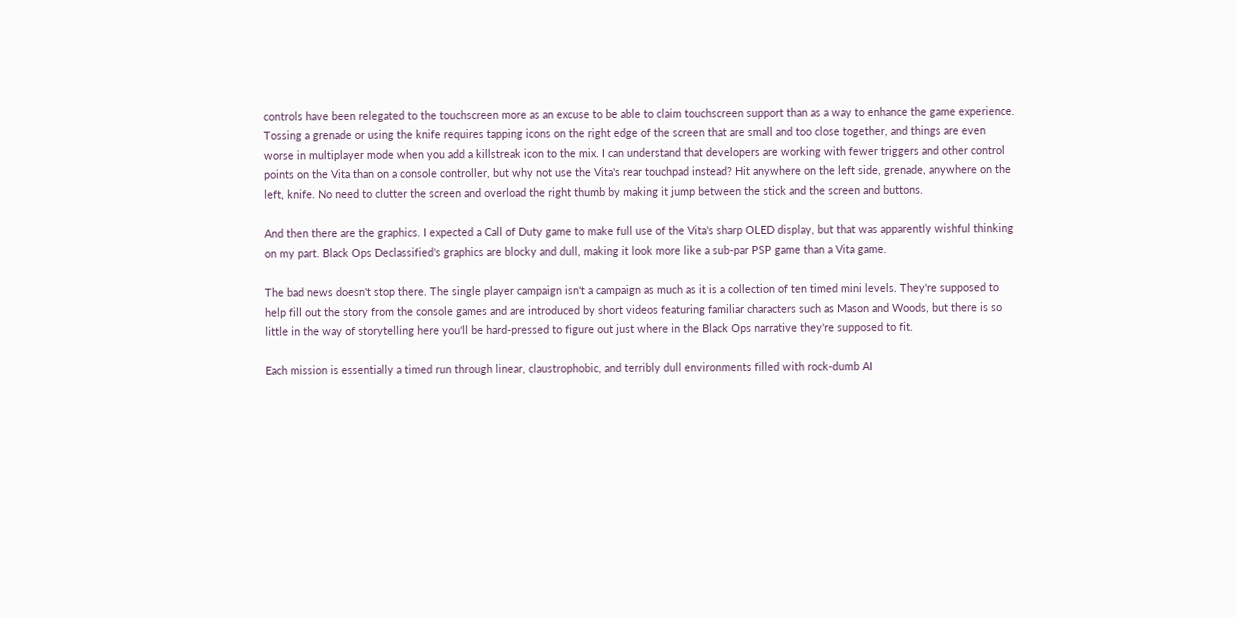controls have been relegated to the touchscreen more as an excuse to be able to claim touchscreen support than as a way to enhance the game experience. Tossing a grenade or using the knife requires tapping icons on the right edge of the screen that are small and too close together, and things are even worse in multiplayer mode when you add a killstreak icon to the mix. I can understand that developers are working with fewer triggers and other control points on the Vita than on a console controller, but why not use the Vita's rear touchpad instead? Hit anywhere on the left side, grenade, anywhere on the left, knife. No need to clutter the screen and overload the right thumb by making it jump between the stick and the screen and buttons.

And then there are the graphics. I expected a Call of Duty game to make full use of the Vita's sharp OLED display, but that was apparently wishful thinking on my part. Black Ops Declassified's graphics are blocky and dull, making it look more like a sub-par PSP game than a Vita game.

The bad news doesn't stop there. The single player campaign isn't a campaign as much as it is a collection of ten timed mini levels. They're supposed to help fill out the story from the console games and are introduced by short videos featuring familiar characters such as Mason and Woods, but there is so little in the way of storytelling here you'll be hard-pressed to figure out just where in the Black Ops narrative they're supposed to fit.

Each mission is essentially a timed run through linear, claustrophobic, and terribly dull environments filled with rock-dumb AI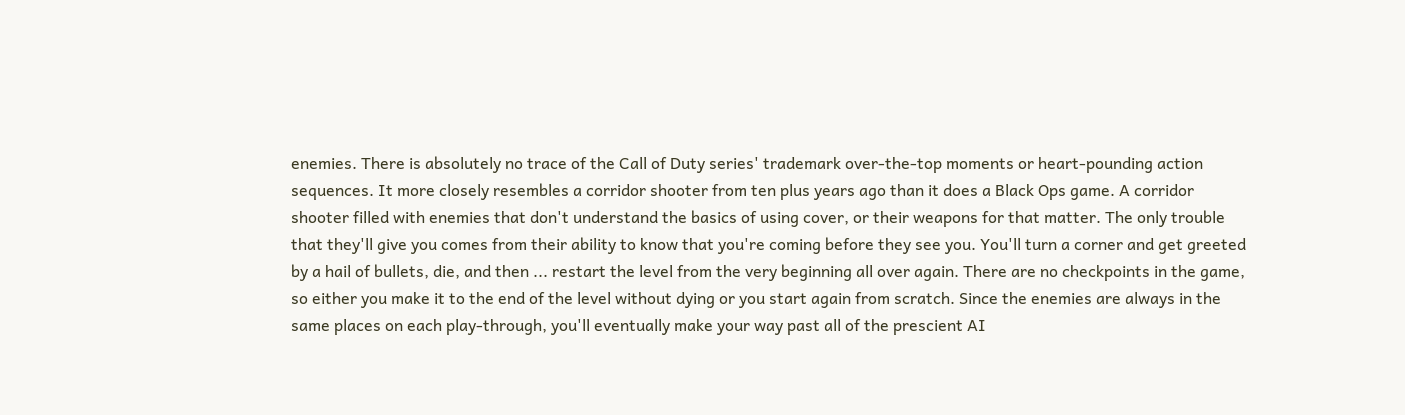enemies. There is absolutely no trace of the Call of Duty series' trademark over-the-top moments or heart-pounding action sequences. It more closely resembles a corridor shooter from ten plus years ago than it does a Black Ops game. A corridor shooter filled with enemies that don't understand the basics of using cover, or their weapons for that matter. The only trouble that they'll give you comes from their ability to know that you're coming before they see you. You'll turn a corner and get greeted by a hail of bullets, die, and then ... restart the level from the very beginning all over again. There are no checkpoints in the game, so either you make it to the end of the level without dying or you start again from scratch. Since the enemies are always in the same places on each play-through, you'll eventually make your way past all of the prescient AI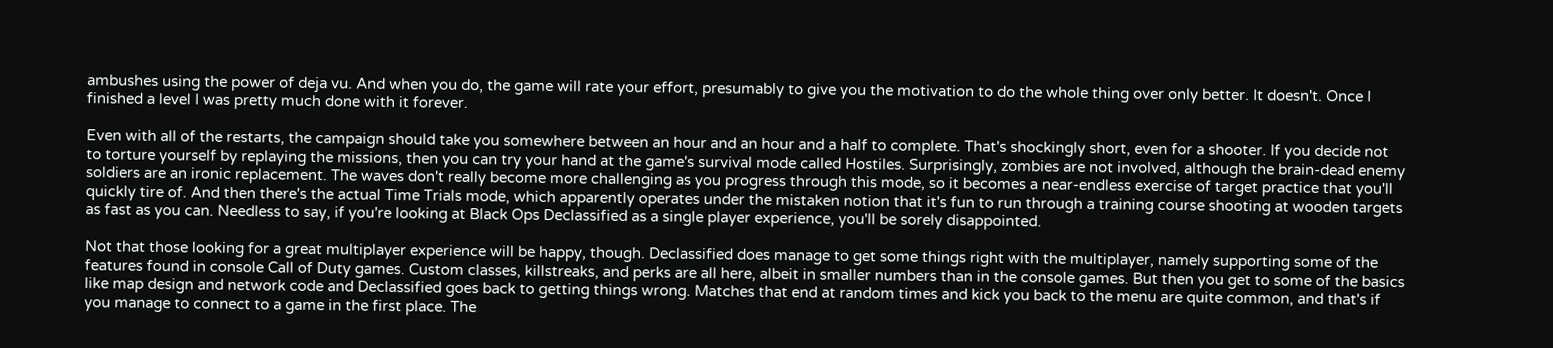ambushes using the power of deja vu. And when you do, the game will rate your effort, presumably to give you the motivation to do the whole thing over only better. It doesn't. Once I finished a level I was pretty much done with it forever.

Even with all of the restarts, the campaign should take you somewhere between an hour and an hour and a half to complete. That's shockingly short, even for a shooter. If you decide not to torture yourself by replaying the missions, then you can try your hand at the game's survival mode called Hostiles. Surprisingly, zombies are not involved, although the brain-dead enemy soldiers are an ironic replacement. The waves don't really become more challenging as you progress through this mode, so it becomes a near-endless exercise of target practice that you'll quickly tire of. And then there's the actual Time Trials mode, which apparently operates under the mistaken notion that it's fun to run through a training course shooting at wooden targets as fast as you can. Needless to say, if you're looking at Black Ops Declassified as a single player experience, you'll be sorely disappointed.

Not that those looking for a great multiplayer experience will be happy, though. Declassified does manage to get some things right with the multiplayer, namely supporting some of the features found in console Call of Duty games. Custom classes, killstreaks, and perks are all here, albeit in smaller numbers than in the console games. But then you get to some of the basics like map design and network code and Declassified goes back to getting things wrong. Matches that end at random times and kick you back to the menu are quite common, and that's if you manage to connect to a game in the first place. The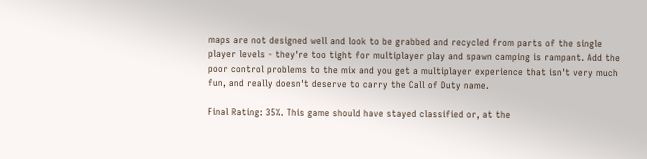maps are not designed well and look to be grabbed and recycled from parts of the single player levels - they're too tight for multiplayer play and spawn camping is rampant. Add the poor control problems to the mix and you get a multiplayer experience that isn't very much fun, and really doesn't deserve to carry the Call of Duty name.

Final Rating: 35%. This game should have stayed classified or, at the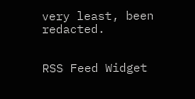very least, been redacted.


RSS Feed Widget